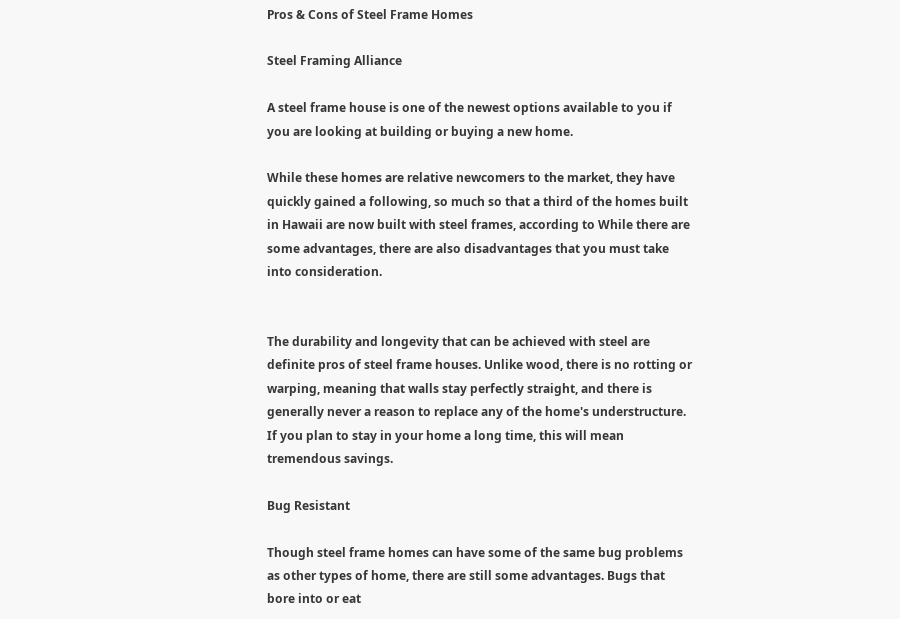Pros & Cons of Steel Frame Homes

Steel Framing Alliance

A steel frame house is one of the newest options available to you if you are looking at building or buying a new home.

While these homes are relative newcomers to the market, they have quickly gained a following, so much so that a third of the homes built in Hawaii are now built with steel frames, according to While there are some advantages, there are also disadvantages that you must take into consideration.


The durability and longevity that can be achieved with steel are definite pros of steel frame houses. Unlike wood, there is no rotting or warping, meaning that walls stay perfectly straight, and there is generally never a reason to replace any of the home's understructure. If you plan to stay in your home a long time, this will mean tremendous savings.

Bug Resistant

Though steel frame homes can have some of the same bug problems as other types of home, there are still some advantages. Bugs that bore into or eat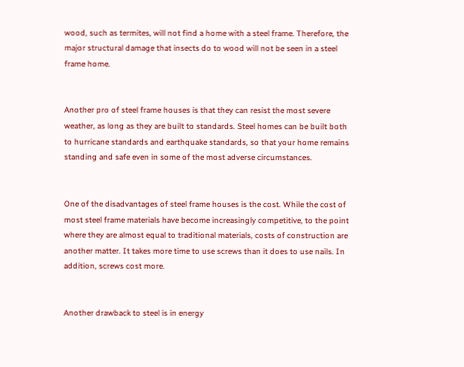wood, such as termites, will not find a home with a steel frame. Therefore, the major structural damage that insects do to wood will not be seen in a steel frame home.


Another pro of steel frame houses is that they can resist the most severe weather, as long as they are built to standards. Steel homes can be built both to hurricane standards and earthquake standards, so that your home remains standing and safe even in some of the most adverse circumstances.


One of the disadvantages of steel frame houses is the cost. While the cost of most steel frame materials have become increasingly competitive, to the point where they are almost equal to traditional materials, costs of construction are another matter. It takes more time to use screws than it does to use nails. In addition, screws cost more.


Another drawback to steel is in energy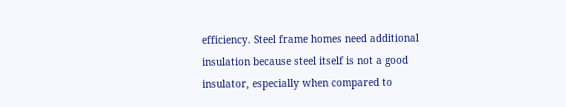efficiency. Steel frame homes need additional insulation because steel itself is not a good insulator, especially when compared to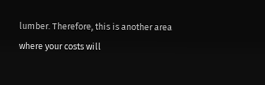lumber. Therefore, this is another area where your costs will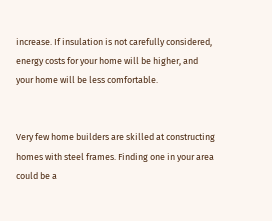increase. If insulation is not carefully considered, energy costs for your home will be higher, and your home will be less comfortable.


Very few home builders are skilled at constructing homes with steel frames. Finding one in your area could be a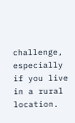challenge, especially if you live in a rural location.